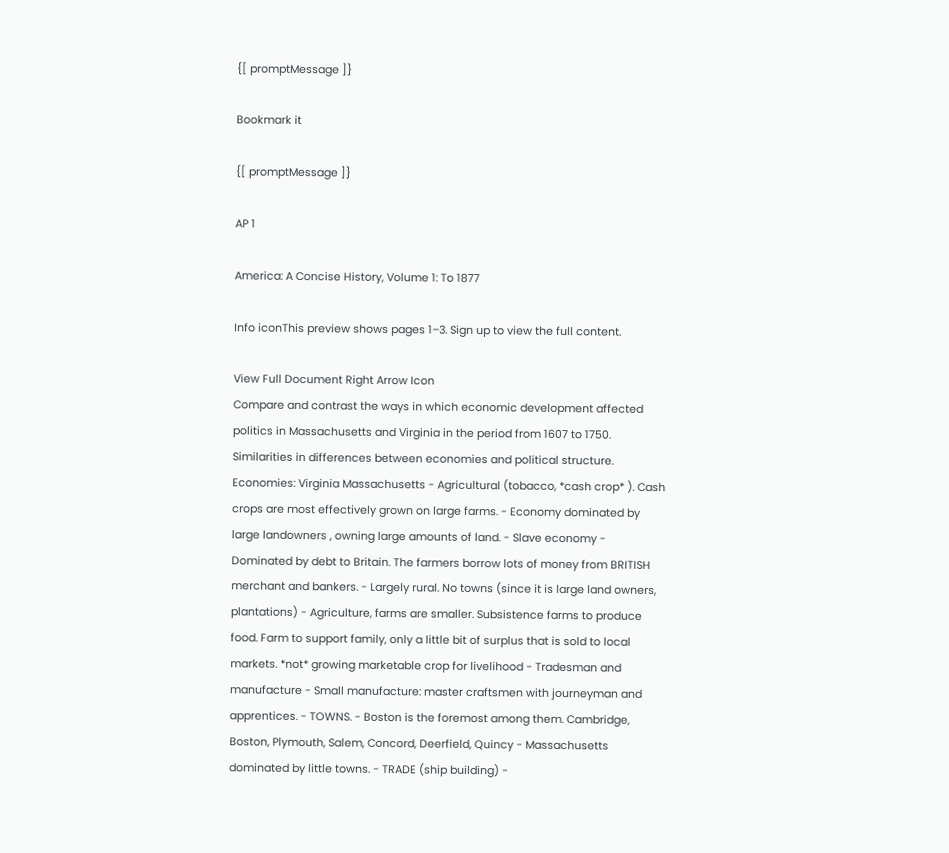{[ promptMessage ]}

Bookmark it

{[ promptMessage ]}

AP 1

America: A Concise History, Volume 1: To 1877

Info iconThis preview shows pages 1–3. Sign up to view the full content.

View Full Document Right Arrow Icon
Compare and contrast the ways in which economic development affected politics in Massachusetts and Virginia in the period from 1607 to 1750. Similarities in differences between economies and political structure. Economies: Virginia Massachusetts - Agricultural (tobacco, *cash crop* ). Cash crops are most effectively grown on large farms. - Economy dominated by large landowners , owning large amounts of land. - Slave economy - Dominated by debt to Britain. The farmers borrow lots of money from BRITISH merchant and bankers. - Largely rural. No towns (since it is large land owners, plantations) - Agriculture, farms are smaller. Subsistence farms to produce food. Farm to support family, only a little bit of surplus that is sold to local markets. *not* growing marketable crop for livelihood - Tradesman and manufacture - Small manufacture: master craftsmen with journeyman and apprentices. - TOWNS. - Boston is the foremost among them. Cambridge, Boston, Plymouth, Salem, Concord, Deerfield, Quincy - Massachusetts dominated by little towns. - TRADE (ship building) -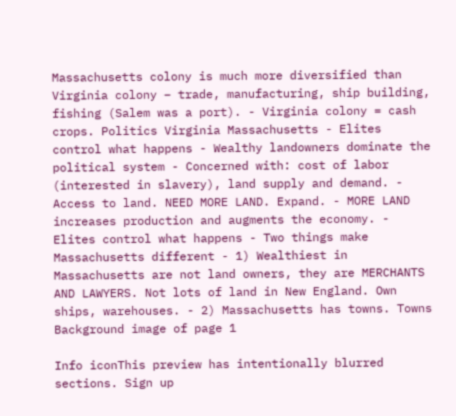Massachusetts colony is much more diversified than Virginia colony – trade, manufacturing, ship building, fishing (Salem was a port). - Virginia colony = cash crops. Politics Virginia Massachusetts - Elites control what happens - Wealthy landowners dominate the political system - Concerned with: cost of labor (interested in slavery), land supply and demand. - Access to land. NEED MORE LAND. Expand. - MORE LAND increases production and augments the economy. - Elites control what happens - Two things make Massachusetts different - 1) Wealthiest in Massachusetts are not land owners, they are MERCHANTS AND LAWYERS. Not lots of land in New England. Own ships, warehouses. - 2) Massachusetts has towns. Towns
Background image of page 1

Info iconThis preview has intentionally blurred sections. Sign up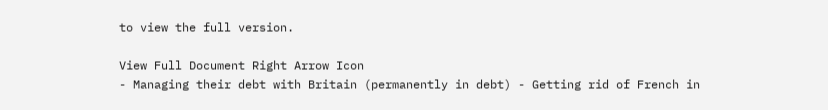to view the full version.

View Full Document Right Arrow Icon
- Managing their debt with Britain (permanently in debt) - Getting rid of French in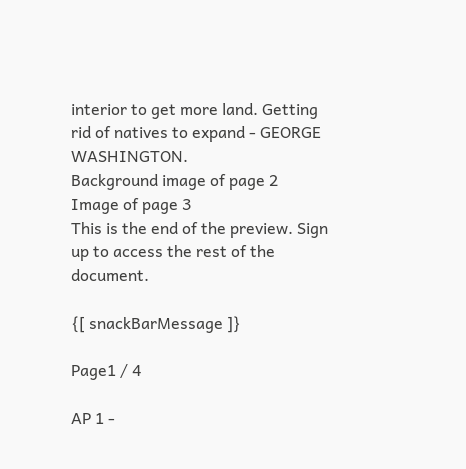interior to get more land. Getting rid of natives to expand - GEORGE WASHINGTON.
Background image of page 2
Image of page 3
This is the end of the preview. Sign up to access the rest of the document.

{[ snackBarMessage ]}

Page1 / 4

AP 1 -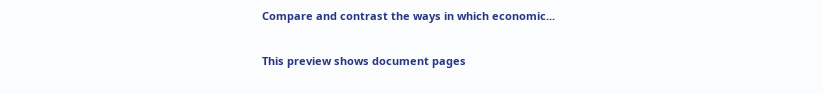Compare and contrast the ways in which economic...

This preview shows document pages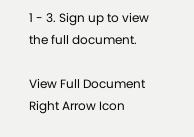1 - 3. Sign up to view the full document.

View Full Document Right Arrow Icon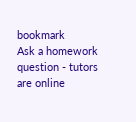bookmark
Ask a homework question - tutors are online